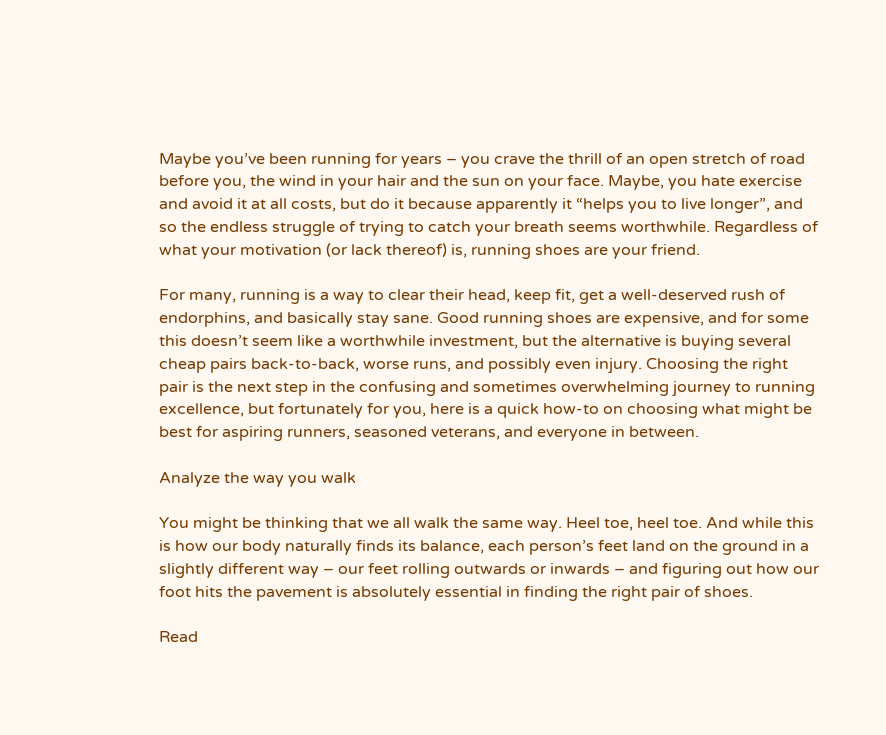Maybe you’ve been running for years – you crave the thrill of an open stretch of road before you, the wind in your hair and the sun on your face. Maybe, you hate exercise and avoid it at all costs, but do it because apparently it “helps you to live longer”, and so the endless struggle of trying to catch your breath seems worthwhile. Regardless of what your motivation (or lack thereof) is, running shoes are your friend.

For many, running is a way to clear their head, keep fit, get a well-deserved rush of endorphins, and basically stay sane. Good running shoes are expensive, and for some this doesn’t seem like a worthwhile investment, but the alternative is buying several cheap pairs back-to-back, worse runs, and possibly even injury. Choosing the right pair is the next step in the confusing and sometimes overwhelming journey to running excellence, but fortunately for you, here is a quick how-to on choosing what might be best for aspiring runners, seasoned veterans, and everyone in between.

Analyze the way you walk

You might be thinking that we all walk the same way. Heel toe, heel toe. And while this is how our body naturally finds its balance, each person’s feet land on the ground in a slightly different way – our feet rolling outwards or inwards – and figuring out how our foot hits the pavement is absolutely essential in finding the right pair of shoes.

Read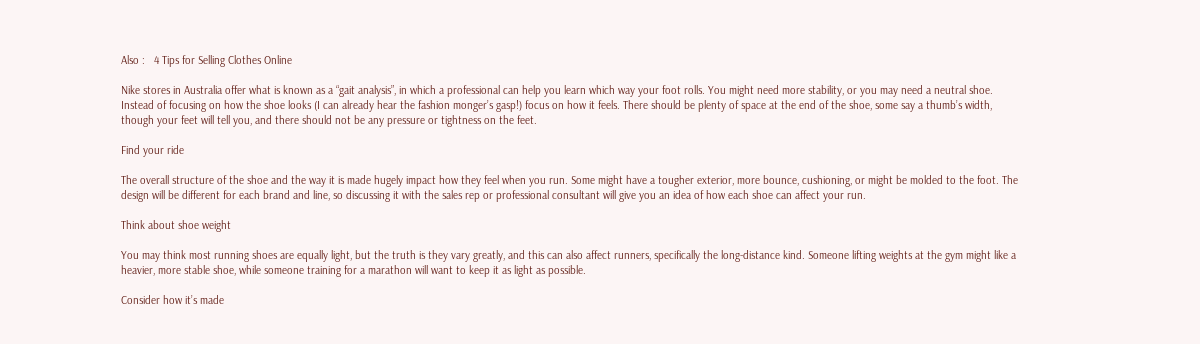Also :   4 Tips for Selling Clothes Online

Nike stores in Australia offer what is known as a “gait analysis”, in which a professional can help you learn which way your foot rolls. You might need more stability, or you may need a neutral shoe. Instead of focusing on how the shoe looks (I can already hear the fashion monger’s gasp!) focus on how it feels. There should be plenty of space at the end of the shoe, some say a thumb’s width, though your feet will tell you, and there should not be any pressure or tightness on the feet.

Find your ride

The overall structure of the shoe and the way it is made hugely impact how they feel when you run. Some might have a tougher exterior, more bounce, cushioning, or might be molded to the foot. The design will be different for each brand and line, so discussing it with the sales rep or professional consultant will give you an idea of how each shoe can affect your run.

Think about shoe weight

You may think most running shoes are equally light, but the truth is they vary greatly, and this can also affect runners, specifically the long-distance kind. Someone lifting weights at the gym might like a heavier, more stable shoe, while someone training for a marathon will want to keep it as light as possible.

Consider how it’s made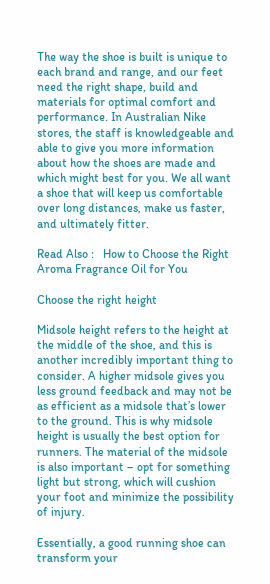The way the shoe is built is unique to each brand and range, and our feet need the right shape, build and materials for optimal comfort and performance. In Australian Nike stores, the staff is knowledgeable and able to give you more information about how the shoes are made and which might best for you. We all want a shoe that will keep us comfortable over long distances, make us faster, and ultimately fitter.

Read Also :   How to Choose the Right Aroma Fragrance Oil for You

Choose the right height

Midsole height refers to the height at the middle of the shoe, and this is another incredibly important thing to consider. A higher midsole gives you less ground feedback and may not be as efficient as a midsole that’s lower to the ground. This is why midsole height is usually the best option for runners. The material of the midsole is also important – opt for something light but strong, which will cushion your foot and minimize the possibility of injury.

Essentially, a good running shoe can transform your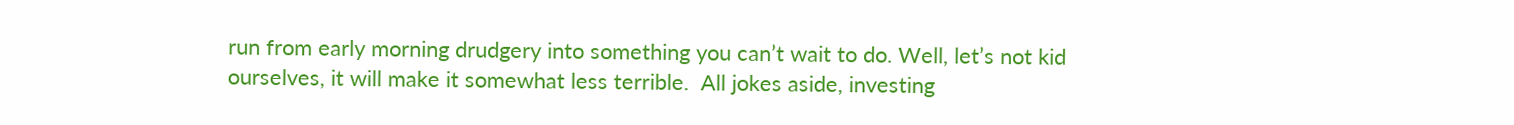run from early morning drudgery into something you can’t wait to do. Well, let’s not kid ourselves, it will make it somewhat less terrible.  All jokes aside, investing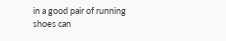in a good pair of running shoes can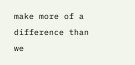make more of a difference than we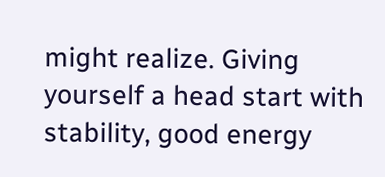might realize. Giving yourself a head start with stability, good energy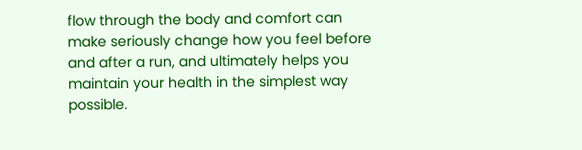flow through the body and comfort can make seriously change how you feel before and after a run, and ultimately helps you maintain your health in the simplest way possible.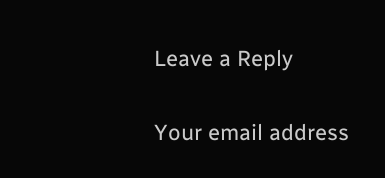Leave a Reply

Your email address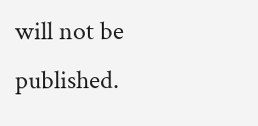will not be published.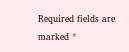Required fields are marked *